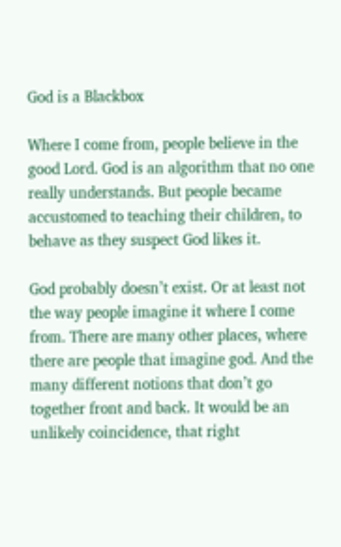God is a Blackbox

Where I come from, people believe in the good Lord. God is an algorithm that no one really understands. But people became accustomed to teaching their children, to behave as they suspect God likes it.

God probably doesn’t exist. Or at least not the way people imagine it where I come from. There are many other places, where there are people that imagine god. And the many different notions that don’t go together front and back. It would be an unlikely coincidence, that right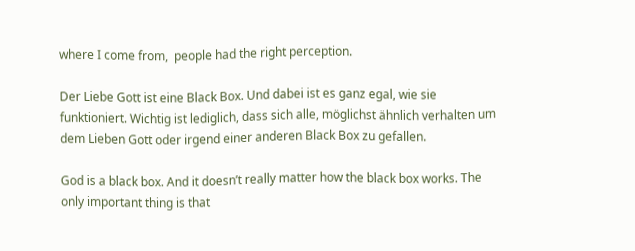where I come from,  people had the right perception.

Der Liebe Gott ist eine Black Box. Und dabei ist es ganz egal, wie sie funktioniert. Wichtig ist lediglich, dass sich alle, möglichst ähnlich verhalten um dem Lieben Gott oder irgend einer anderen Black Box zu gefallen.

God is a black box. And it doesn’t really matter how the black box works. The only important thing is that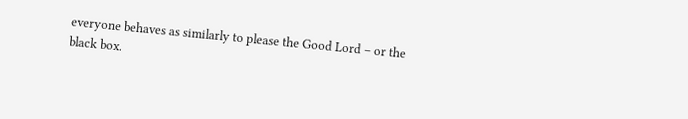everyone behaves as similarly to please the Good Lord – or the black box.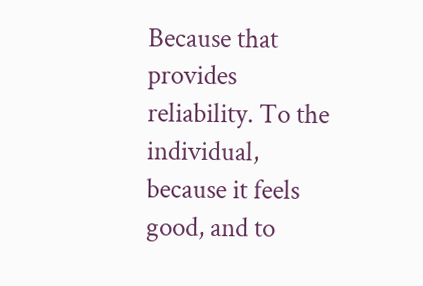Because that provides reliability. To the individual, because it feels good, and to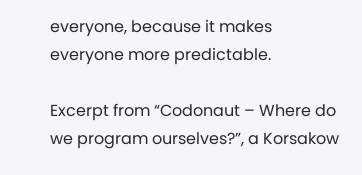everyone, because it makes everyone more predictable.

Excerpt from “Codonaut – Where do we program ourselves?”, a Korsakow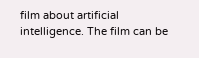film about artificial intelligence. The film can be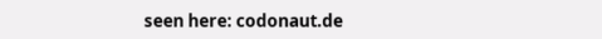seen here: codonaut.de